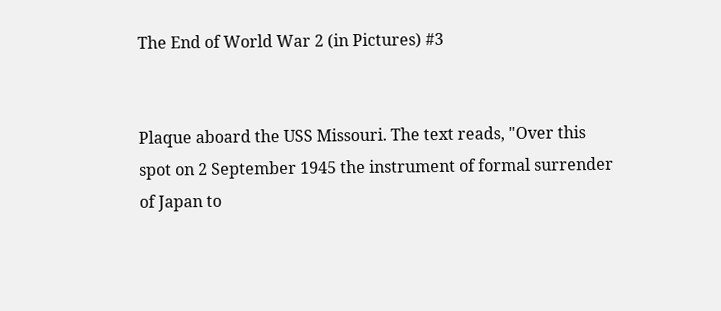The End of World War 2 (in Pictures) #3


Plaque aboard the USS Missouri. The text reads, "Over this spot on 2 September 1945 the instrument of formal surrender of Japan to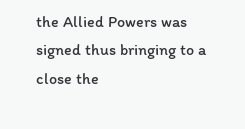the Allied Powers was signed thus bringing to a close the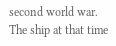second world war. The ship at that time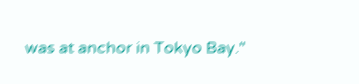was at anchor in Tokyo Bay."